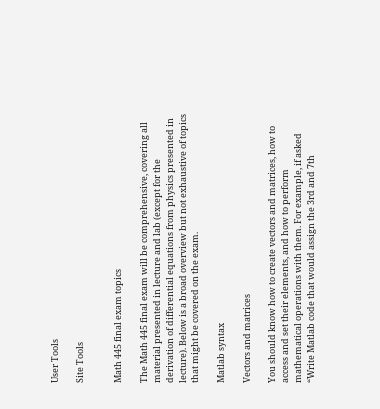User Tools

Site Tools


Math 445 final exam topics

The Math 445 final exam will be comprehensive, covering all material presented in lecture and lab (except for the derivation of differential equations from physics presented in lecture). Below is a broad overview but not exhaustive of topics that might be covered on the exam.

Matlab syntax

Vectors and matrices

You should know how to create vectors and matrices, how to access and set their elements, and how to perform mathematical operations with them. For example, if asked “Write Matlab code that would assign the 3rd and 7th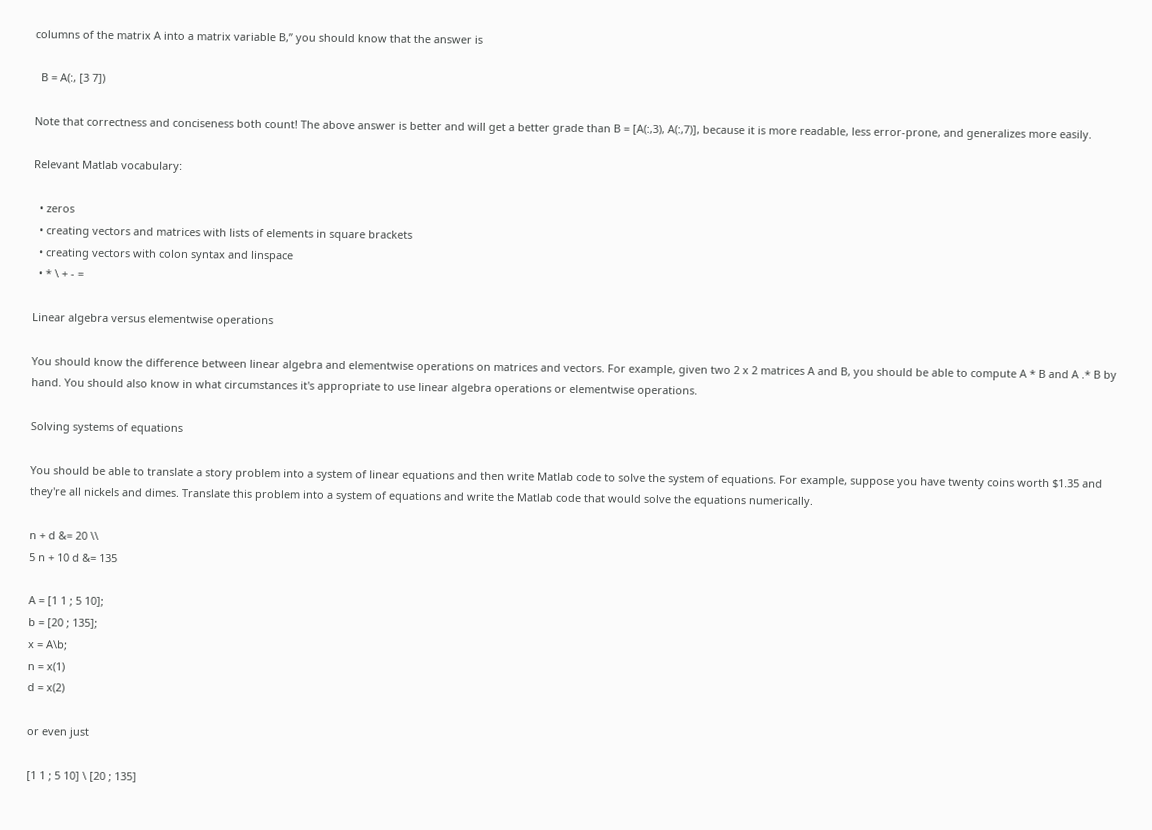columns of the matrix A into a matrix variable B,” you should know that the answer is

  B = A(:, [3 7])

Note that correctness and conciseness both count! The above answer is better and will get a better grade than B = [A(:,3), A(:,7)], because it is more readable, less error-prone, and generalizes more easily.

Relevant Matlab vocabulary:

  • zeros
  • creating vectors and matrices with lists of elements in square brackets
  • creating vectors with colon syntax and linspace
  • * \ + - =

Linear algebra versus elementwise operations

You should know the difference between linear algebra and elementwise operations on matrices and vectors. For example, given two 2 x 2 matrices A and B, you should be able to compute A * B and A .* B by hand. You should also know in what circumstances it's appropriate to use linear algebra operations or elementwise operations.

Solving systems of equations

You should be able to translate a story problem into a system of linear equations and then write Matlab code to solve the system of equations. For example, suppose you have twenty coins worth $1.35 and they're all nickels and dimes. Translate this problem into a system of equations and write the Matlab code that would solve the equations numerically.

n + d &= 20 \\
5 n + 10 d &= 135

A = [1 1 ; 5 10];
b = [20 ; 135];
x = A\b;
n = x(1)
d = x(2)

or even just

[1 1 ; 5 10] \ [20 ; 135]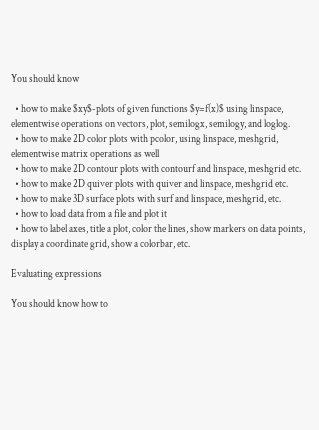You should know

  • how to make $xy$-plots of given functions $y=f(x)$ using linspace, elementwise operations on vectors, plot, semilogx, semilogy, and loglog.
  • how to make 2D color plots with pcolor, using linspace, meshgrid, elementwise matrix operations as well
  • how to make 2D contour plots with contourf and linspace, meshgrid etc.
  • how to make 2D quiver plots with quiver and linspace, meshgrid etc.
  • how to make 3D surface plots with surf and linspace, meshgrid, etc.
  • how to load data from a file and plot it
  • how to label axes, title a plot, color the lines, show markers on data points, display a coordinate grid, show a colorbar, etc.

Evaluating expressions

You should know how to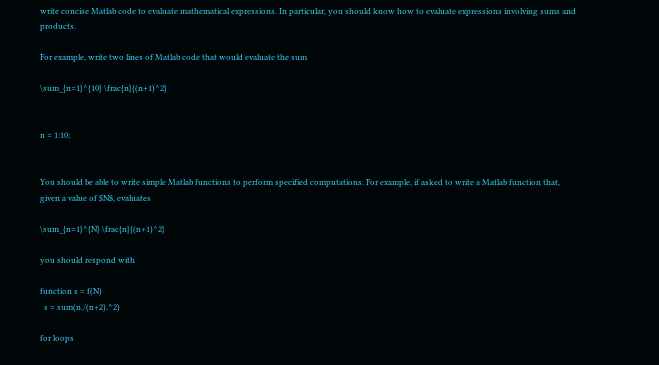write concise Matlab code to evaluate mathematical expressions. In particular, you should know how to evaluate expressions involving sums and products.

For example, write two lines of Matlab code that would evaluate the sum

\sum_{n=1}^{10} \frac{n}{(n+1)^2}


n = 1:10;


You should be able to write simple Matlab functions to perform specified computations. For example, if asked to write a Matlab function that, given a value of $N$, evaluates

\sum_{n=1}^{N} \frac{n}{(n+1)^2}

you should respond with

function s = f(N)
  s = sum(n./(n+2).^2)

for loops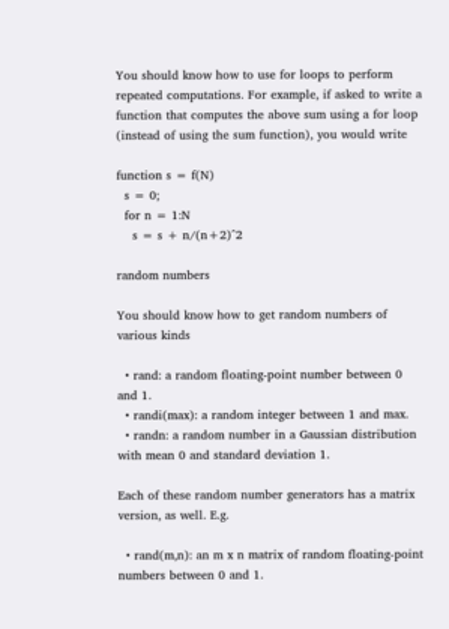You should know how to use for loops to perform repeated computations. For example, if asked to write a function that computes the above sum using a for loop (instead of using the sum function), you would write

function s = f(N)
  s = 0;
  for n = 1:N
    s = s + n/(n+2)^2

random numbers

You should know how to get random numbers of various kinds

  • rand: a random floating-point number between 0 and 1.
  • randi(max): a random integer between 1 and max.
  • randn: a random number in a Gaussian distribution with mean 0 and standard deviation 1.

Each of these random number generators has a matrix version, as well. E.g.

  • rand(m,n): an m x n matrix of random floating-point numbers between 0 and 1.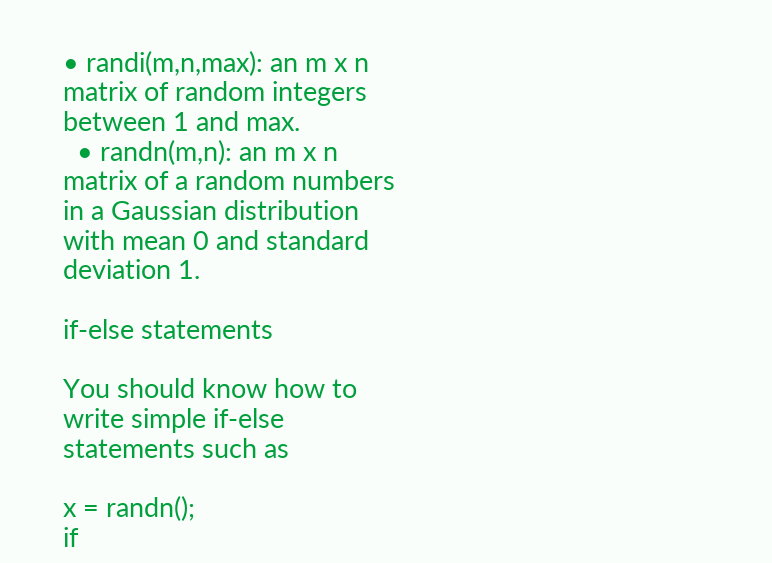• randi(m,n,max): an m x n matrix of random integers between 1 and max.
  • randn(m,n): an m x n matrix of a random numbers in a Gaussian distribution with mean 0 and standard deviation 1.

if-else statements

You should know how to write simple if-else statements such as

x = randn();
if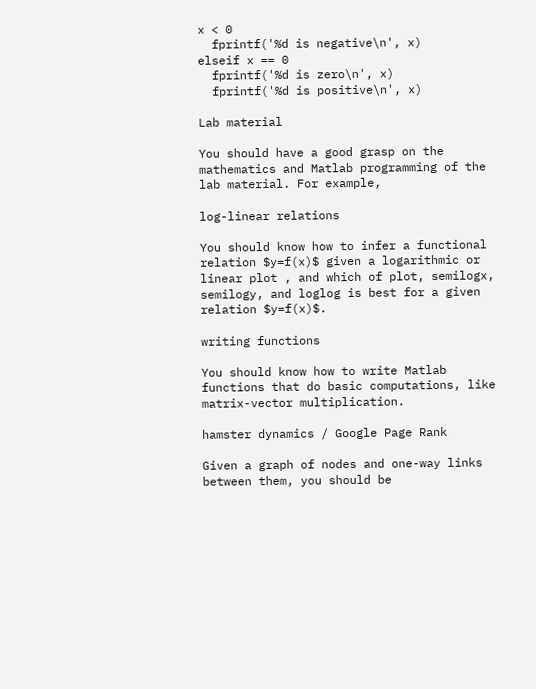x < 0
  fprintf('%d is negative\n', x)
elseif x == 0
  fprintf('%d is zero\n', x)
  fprintf('%d is positive\n', x)

Lab material

You should have a good grasp on the mathematics and Matlab programming of the lab material. For example,

log-linear relations

You should know how to infer a functional relation $y=f(x)$ given a logarithmic or linear plot , and which of plot, semilogx, semilogy, and loglog is best for a given relation $y=f(x)$.

writing functions

You should know how to write Matlab functions that do basic computations, like matrix-vector multiplication.

hamster dynamics / Google Page Rank

Given a graph of nodes and one-way links between them, you should be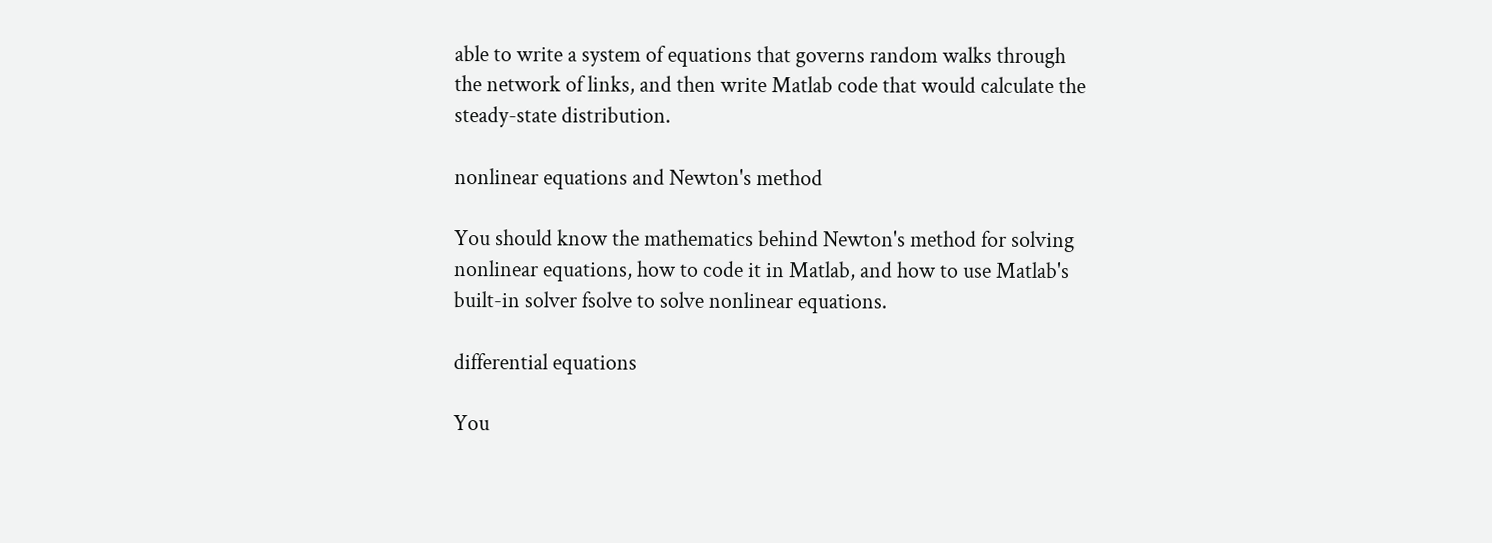able to write a system of equations that governs random walks through the network of links, and then write Matlab code that would calculate the steady-state distribution.

nonlinear equations and Newton's method

You should know the mathematics behind Newton's method for solving nonlinear equations, how to code it in Matlab, and how to use Matlab's built-in solver fsolve to solve nonlinear equations.

differential equations

You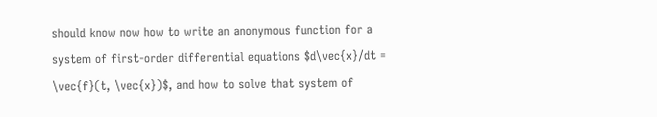should know now how to write an anonymous function for a system of first-order differential equations $d\vec{x}/dt = \vec{f}(t, \vec{x})$, and how to solve that system of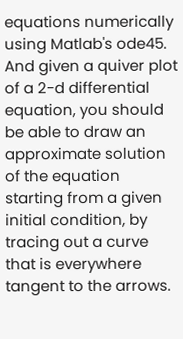equations numerically using Matlab's ode45. And given a quiver plot of a 2-d differential equation, you should be able to draw an approximate solution of the equation starting from a given initial condition, by tracing out a curve that is everywhere tangent to the arrows.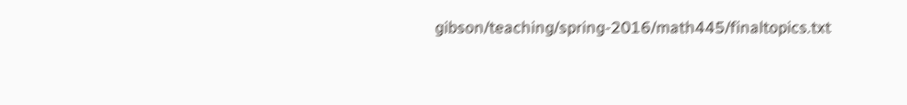gibson/teaching/spring-2016/math445/finaltopics.txt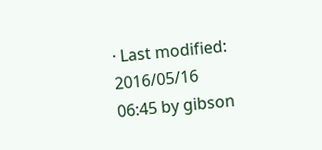· Last modified: 2016/05/16 06:45 by gibson